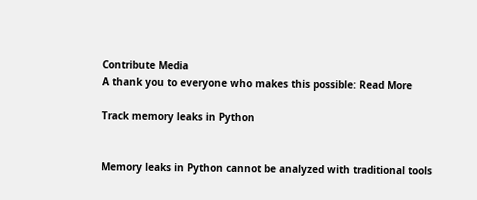Contribute Media
A thank you to everyone who makes this possible: Read More

Track memory leaks in Python


Memory leaks in Python cannot be analyzed with traditional tools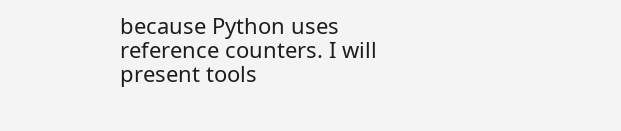because Python uses reference counters. I will present tools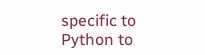specific to Python to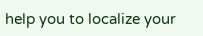help you to localize your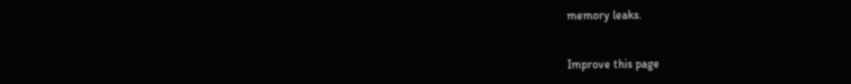memory leaks.


Improve this page